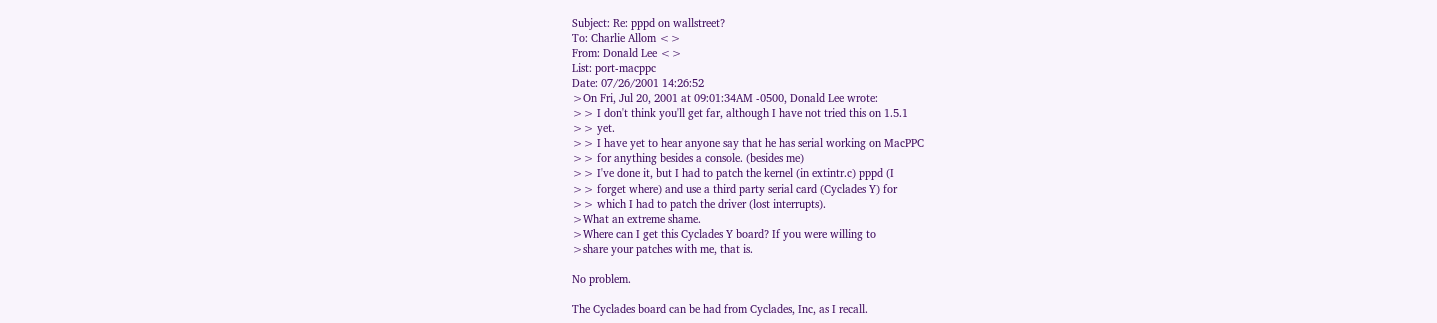Subject: Re: pppd on wallstreet?
To: Charlie Allom <>
From: Donald Lee <>
List: port-macppc
Date: 07/26/2001 14:26:52
>On Fri, Jul 20, 2001 at 09:01:34AM -0500, Donald Lee wrote:
>> I don't think you'll get far, although I have not tried this on 1.5.1
>> yet.
>> I have yet to hear anyone say that he has serial working on MacPPC
>> for anything besides a console. (besides me)
>> I've done it, but I had to patch the kernel (in extintr.c) pppd (I
>> forget where) and use a third party serial card (Cyclades Y) for
>> which I had to patch the driver (lost interrupts).
>What an extreme shame.
>Where can I get this Cyclades Y board? If you were willing to
>share your patches with me, that is.

No problem.

The Cyclades board can be had from Cyclades, Inc, as I recall.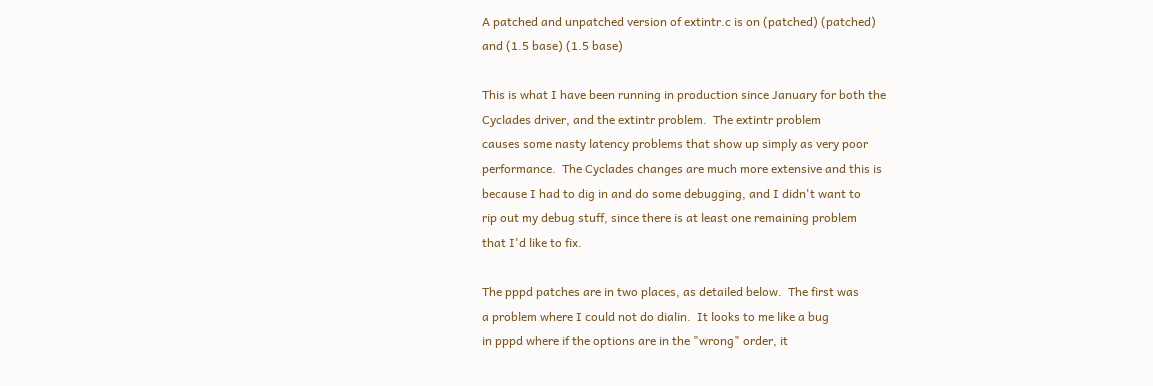A patched and unpatched version of extintr.c is on (patched) (patched)
and (1.5 base) (1.5 base)

This is what I have been running in production since January for both the
Cyclades driver, and the extintr problem.  The extintr problem
causes some nasty latency problems that show up simply as very poor
performance.  The Cyclades changes are much more extensive and this is
because I had to dig in and do some debugging, and I didn't want to
rip out my debug stuff, since there is at least one remaining problem
that I'd like to fix.

The pppd patches are in two places, as detailed below.  The first was
a problem where I could not do dialin.  It looks to me like a bug
in pppd where if the options are in the "wrong" order, it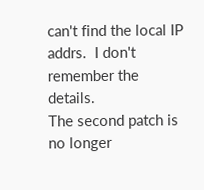can't find the local IP addrs.  I don't remember the details.
The second patch is no longer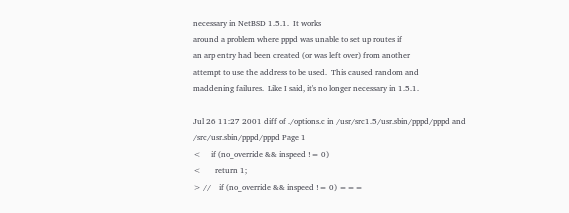necessary in NetBSD 1.5.1.  It works
around a problem where pppd was unable to set up routes if
an arp entry had been created (or was left over) from another
attempt to use the address to be used.  This caused random and
maddening failures.  Like I said, it's no longer necessary in 1.5.1.

Jul 26 11:27 2001 diff of ./options.c in /usr/src1.5/usr.sbin/pppd/pppd and
/src/usr.sbin/pppd/pppd Page 1
<     if (no_override && inspeed != 0)
<       return 1;
> //    if (no_override && inspeed != 0) ===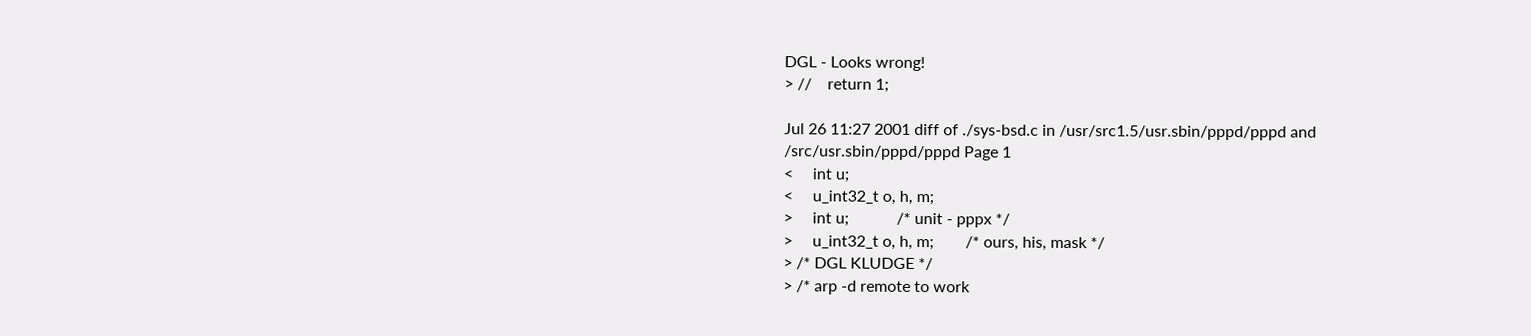DGL - Looks wrong!
> //    return 1;

Jul 26 11:27 2001 diff of ./sys-bsd.c in /usr/src1.5/usr.sbin/pppd/pppd and
/src/usr.sbin/pppd/pppd Page 1
<     int u;
<     u_int32_t o, h, m;
>     int u;            /* unit - pppx */
>     u_int32_t o, h, m;        /* ours, his, mask */
> /* DGL KLUDGE */
> /* arp -d remote to work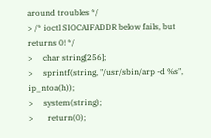around troubles */
> /* ioctl SIOCAIFADDR below fails, but returns 0! */
>     char string[256];
>     sprintf(string, "/usr/sbin/arp -d %s", ip_ntoa(h));
>     system(string);
>       return(0);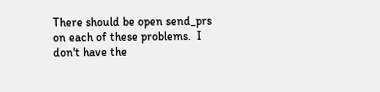There should be open send_prs on each of these problems.  I don't have the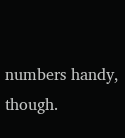numbers handy, though.